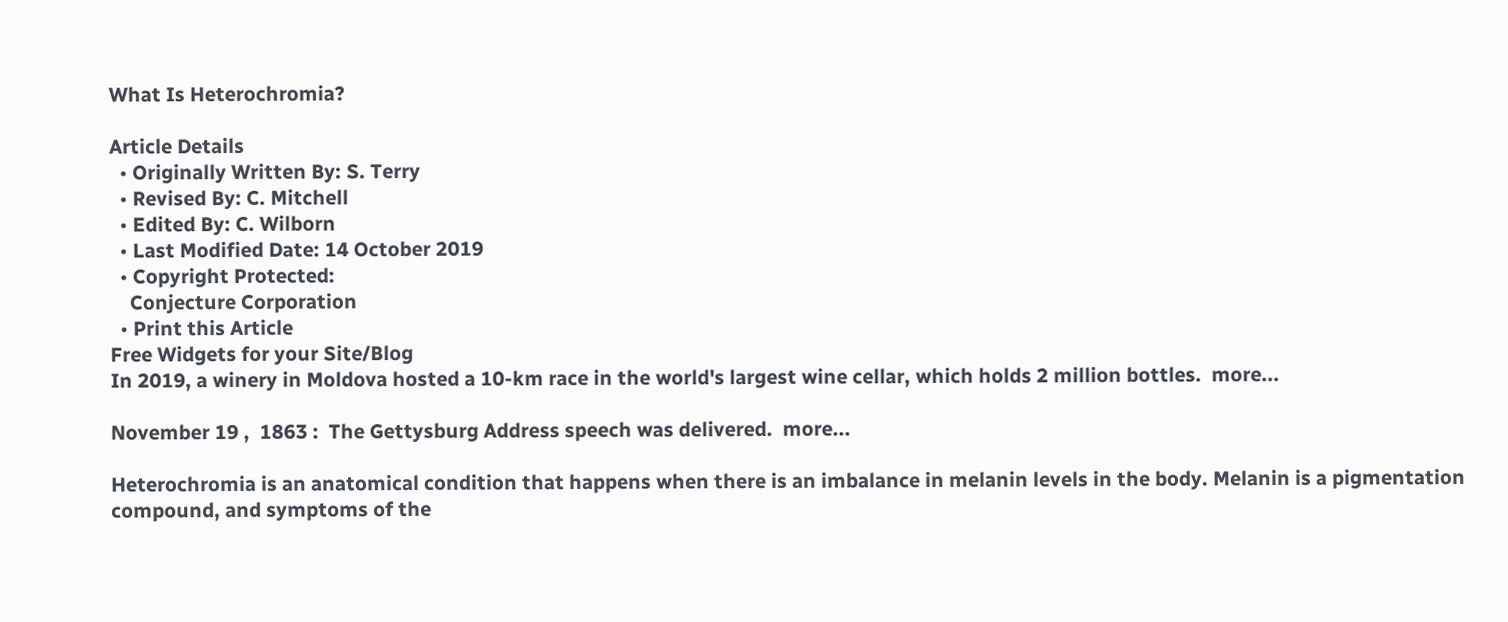What Is Heterochromia?

Article Details
  • Originally Written By: S. Terry
  • Revised By: C. Mitchell
  • Edited By: C. Wilborn
  • Last Modified Date: 14 October 2019
  • Copyright Protected:
    Conjecture Corporation
  • Print this Article
Free Widgets for your Site/Blog
In 2019, a winery in Moldova hosted a 10-km race in the world's largest wine cellar, which holds 2 million bottles.  more...

November 19 ,  1863 :  The Gettysburg Address speech was delivered.  more...

Heterochromia is an anatomical condition that happens when there is an imbalance in melanin levels in the body. Melanin is a pigmentation compound, and symptoms of the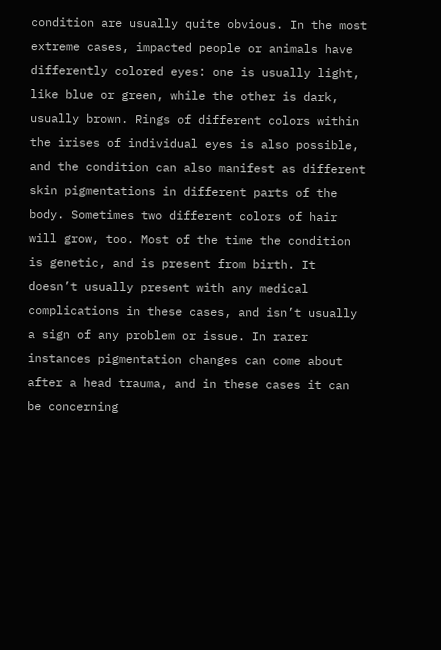condition are usually quite obvious. In the most extreme cases, impacted people or animals have differently colored eyes: one is usually light, like blue or green, while the other is dark, usually brown. Rings of different colors within the irises of individual eyes is also possible, and the condition can also manifest as different skin pigmentations in different parts of the body. Sometimes two different colors of hair will grow, too. Most of the time the condition is genetic, and is present from birth. It doesn’t usually present with any medical complications in these cases, and isn’t usually a sign of any problem or issue. In rarer instances pigmentation changes can come about after a head trauma, and in these cases it can be concerning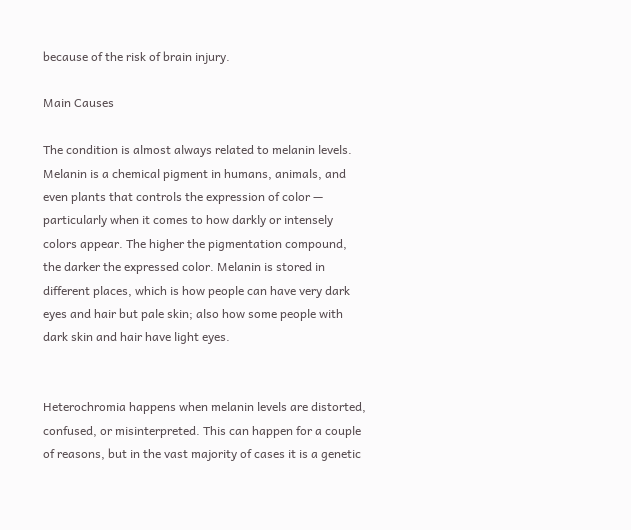because of the risk of brain injury.

Main Causes

The condition is almost always related to melanin levels. Melanin is a chemical pigment in humans, animals, and even plants that controls the expression of color — particularly when it comes to how darkly or intensely colors appear. The higher the pigmentation compound, the darker the expressed color. Melanin is stored in different places, which is how people can have very dark eyes and hair but pale skin; also how some people with dark skin and hair have light eyes.


Heterochromia happens when melanin levels are distorted, confused, or misinterpreted. This can happen for a couple of reasons, but in the vast majority of cases it is a genetic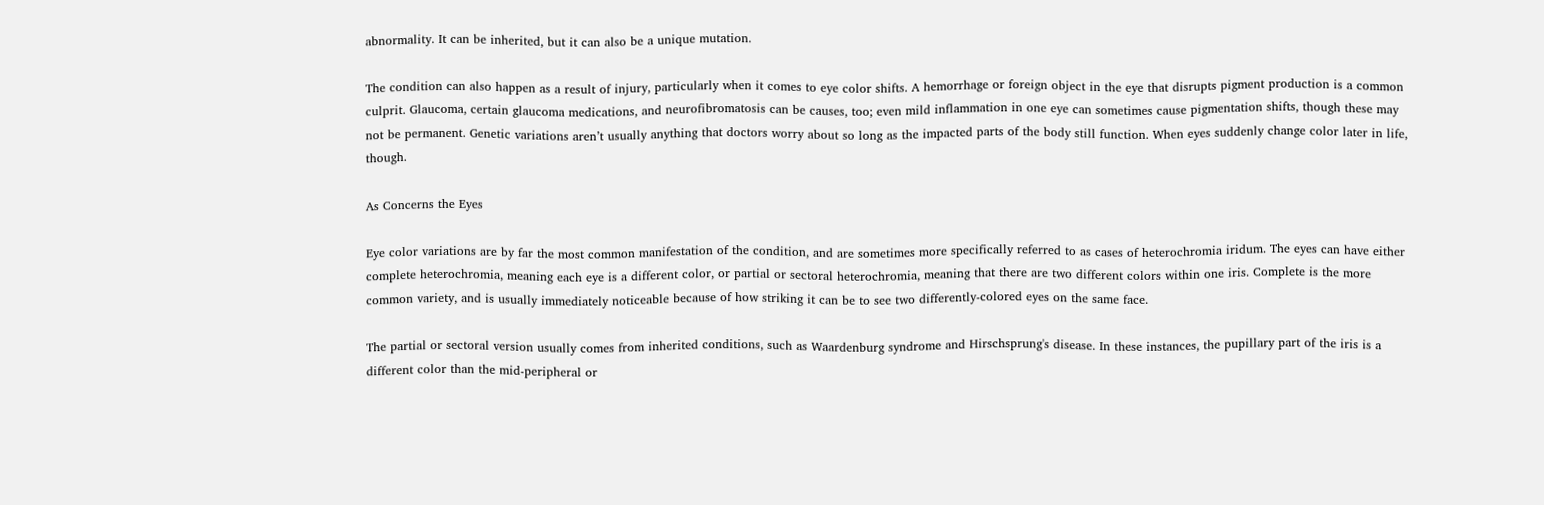abnormality. It can be inherited, but it can also be a unique mutation.

The condition can also happen as a result of injury, particularly when it comes to eye color shifts. A hemorrhage or foreign object in the eye that disrupts pigment production is a common culprit. Glaucoma, certain glaucoma medications, and neurofibromatosis can be causes, too; even mild inflammation in one eye can sometimes cause pigmentation shifts, though these may not be permanent. Genetic variations aren’t usually anything that doctors worry about so long as the impacted parts of the body still function. When eyes suddenly change color later in life, though.

As Concerns the Eyes

Eye color variations are by far the most common manifestation of the condition, and are sometimes more specifically referred to as cases of heterochromia iridum. The eyes can have either complete heterochromia, meaning each eye is a different color, or partial or sectoral heterochromia, meaning that there are two different colors within one iris. Complete is the more common variety, and is usually immediately noticeable because of how striking it can be to see two differently-colored eyes on the same face.

The partial or sectoral version usually comes from inherited conditions, such as Waardenburg syndrome and Hirschsprung's disease. In these instances, the pupillary part of the iris is a different color than the mid-peripheral or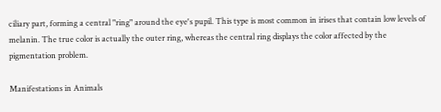ciliary part, forming a central "ring" around the eye's pupil. This type is most common in irises that contain low levels of melanin. The true color is actually the outer ring, whereas the central ring displays the color affected by the pigmentation problem.

Manifestations in Animals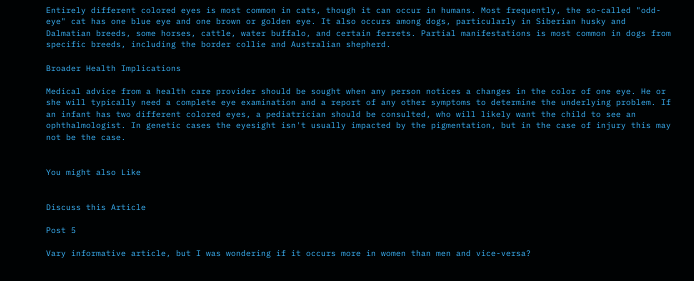Entirely different colored eyes is most common in cats, though it can occur in humans. Most frequently, the so-called "odd-eye" cat has one blue eye and one brown or golden eye. It also occurs among dogs, particularly in Siberian husky and Dalmatian breeds, some horses, cattle, water buffalo, and certain ferrets. Partial manifestations is most common in dogs from specific breeds, including the border collie and Australian shepherd.

Broader Health Implications

Medical advice from a health care provider should be sought when any person notices a changes in the color of one eye. He or she will typically need a complete eye examination and a report of any other symptoms to determine the underlying problem. If an infant has two different colored eyes, a pediatrician should be consulted, who will likely want the child to see an ophthalmologist. In genetic cases the eyesight isn't usually impacted by the pigmentation, but in the case of injury this may not be the case.


You might also Like


Discuss this Article

Post 5

Vary informative article, but I was wondering if it occurs more in women than men and vice-versa?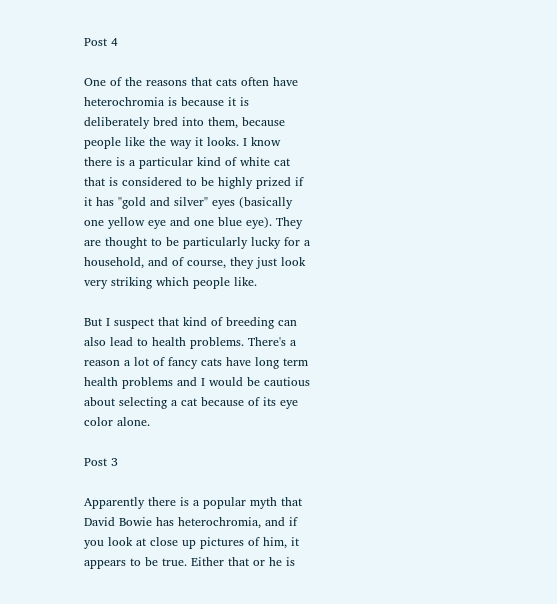Post 4

One of the reasons that cats often have heterochromia is because it is deliberately bred into them, because people like the way it looks. I know there is a particular kind of white cat that is considered to be highly prized if it has "gold and silver" eyes (basically one yellow eye and one blue eye). They are thought to be particularly lucky for a household, and of course, they just look very striking which people like.

But I suspect that kind of breeding can also lead to health problems. There's a reason a lot of fancy cats have long term health problems and I would be cautious about selecting a cat because of its eye color alone.

Post 3

Apparently there is a popular myth that David Bowie has heterochromia, and if you look at close up pictures of him, it appears to be true. Either that or he is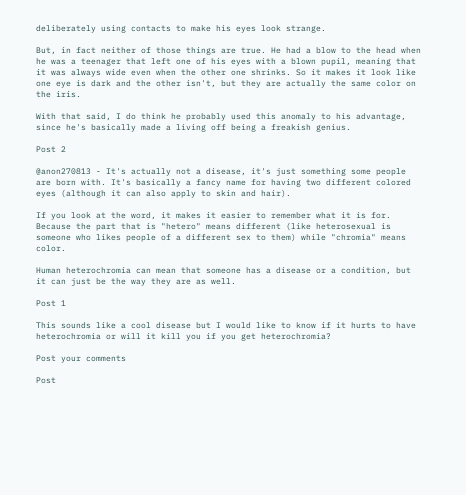deliberately using contacts to make his eyes look strange.

But, in fact neither of those things are true. He had a blow to the head when he was a teenager that left one of his eyes with a blown pupil, meaning that it was always wide even when the other one shrinks. So it makes it look like one eye is dark and the other isn't, but they are actually the same color on the iris.

With that said, I do think he probably used this anomaly to his advantage, since he's basically made a living off being a freakish genius.

Post 2

@anon270813 - It's actually not a disease, it's just something some people are born with. It's basically a fancy name for having two different colored eyes (although it can also apply to skin and hair).

If you look at the word, it makes it easier to remember what it is for. Because the part that is "hetero" means different (like heterosexual is someone who likes people of a different sex to them) while "chromia" means color.

Human heterochromia can mean that someone has a disease or a condition, but it can just be the way they are as well.

Post 1

This sounds like a cool disease but I would like to know if it hurts to have heterochromia or will it kill you if you get heterochromia?

Post your comments

Post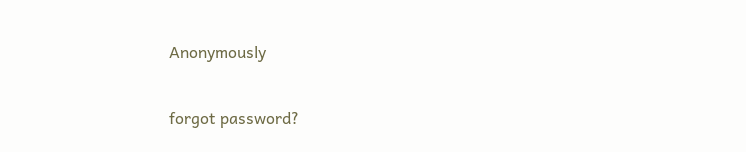Anonymously


forgot password?